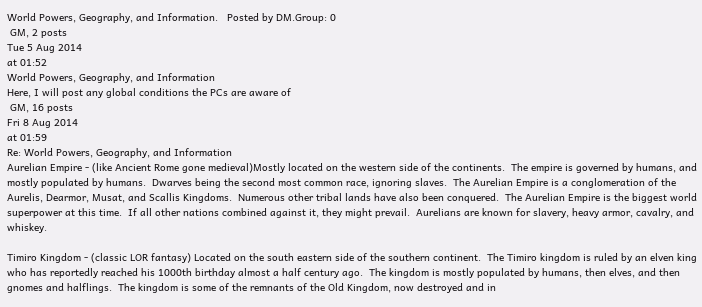World Powers, Geography, and Information.   Posted by DM.Group: 0
 GM, 2 posts
Tue 5 Aug 2014
at 01:52
World Powers, Geography, and Information
Here, I will post any global conditions the PCs are aware of
 GM, 16 posts
Fri 8 Aug 2014
at 01:59
Re: World Powers, Geography, and Information
Aurelian Empire - (like Ancient Rome gone medieval)Mostly located on the western side of the continents.  The empire is governed by humans, and mostly populated by humans.  Dwarves being the second most common race, ignoring slaves.  The Aurelian Empire is a conglomeration of the Aurelis, Dearmor, Musat, and Scallis Kingdoms.  Numerous other tribal lands have also been conquered.  The Aurelian Empire is the biggest world superpower at this time.  If all other nations combined against it, they might prevail.  Aurelians are known for slavery, heavy armor, cavalry, and whiskey.

Timiro Kingdom - (classic LOR fantasy) Located on the south eastern side of the southern continent.  The Timiro kingdom is ruled by an elven king who has reportedly reached his 1000th birthday almost a half century ago.  The kingdom is mostly populated by humans, then elves, and then gnomes and halflings.  The kingdom is some of the remnants of the Old Kingdom, now destroyed and in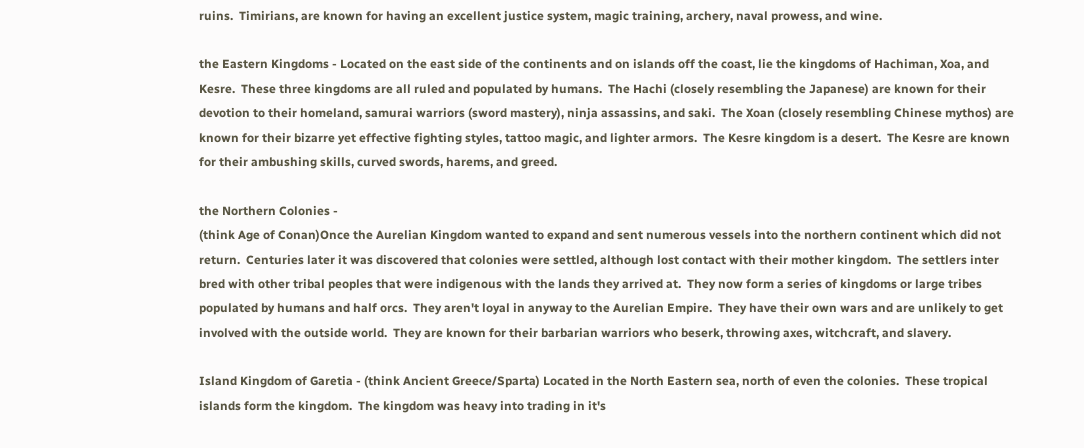ruins.  Timirians, are known for having an excellent justice system, magic training, archery, naval prowess, and wine.

the Eastern Kingdoms - Located on the east side of the continents and on islands off the coast, lie the kingdoms of Hachiman, Xoa, and Kesre.  These three kingdoms are all ruled and populated by humans.  The Hachi (closely resembling the Japanese) are known for their devotion to their homeland, samurai warriors (sword mastery), ninja assassins, and saki.  The Xoan (closely resembling Chinese mythos) are known for their bizarre yet effective fighting styles, tattoo magic, and lighter armors.  The Kesre kingdom is a desert.  The Kesre are known for their ambushing skills, curved swords, harems, and greed.

the Northern Colonies -
(think Age of Conan)Once the Aurelian Kingdom wanted to expand and sent numerous vessels into the northern continent which did not return.  Centuries later it was discovered that colonies were settled, although lost contact with their mother kingdom.  The settlers inter bred with other tribal peoples that were indigenous with the lands they arrived at.  They now form a series of kingdoms or large tribes populated by humans and half orcs.  They aren't loyal in anyway to the Aurelian Empire.  They have their own wars and are unlikely to get involved with the outside world.  They are known for their barbarian warriors who beserk, throwing axes, witchcraft, and slavery.

Island Kingdom of Garetia - (think Ancient Greece/Sparta) Located in the North Eastern sea, north of even the colonies.  These tropical islands form the kingdom.  The kingdom was heavy into trading in it's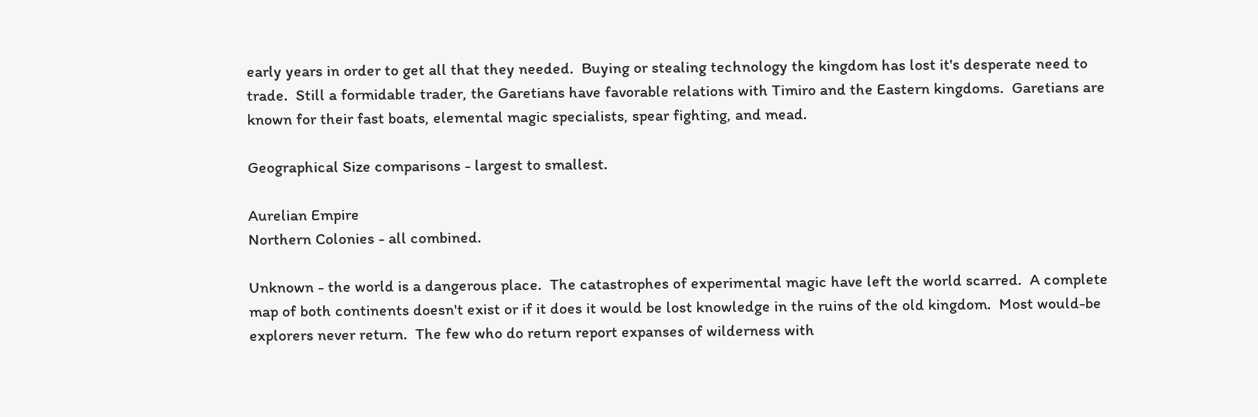early years in order to get all that they needed.  Buying or stealing technology the kingdom has lost it's desperate need to trade.  Still a formidable trader, the Garetians have favorable relations with Timiro and the Eastern kingdoms.  Garetians are known for their fast boats, elemental magic specialists, spear fighting, and mead.

Geographical Size comparisons - largest to smallest.

Aurelian Empire
Northern Colonies - all combined.

Unknown - the world is a dangerous place.  The catastrophes of experimental magic have left the world scarred.  A complete map of both continents doesn't exist or if it does it would be lost knowledge in the ruins of the old kingdom.  Most would-be explorers never return.  The few who do return report expanses of wilderness with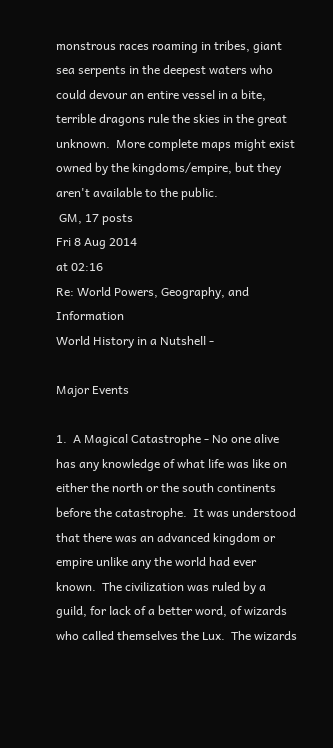monstrous races roaming in tribes, giant sea serpents in the deepest waters who could devour an entire vessel in a bite, terrible dragons rule the skies in the great unknown.  More complete maps might exist owned by the kingdoms/empire, but they aren't available to the public.
 GM, 17 posts
Fri 8 Aug 2014
at 02:16
Re: World Powers, Geography, and Information
World History in a Nutshell -

Major Events

1.  A Magical Catastrophe - No one alive has any knowledge of what life was like on either the north or the south continents before the catastrophe.  It was understood that there was an advanced kingdom or empire unlike any the world had ever known.  The civilization was ruled by a guild, for lack of a better word, of wizards who called themselves the Lux.  The wizards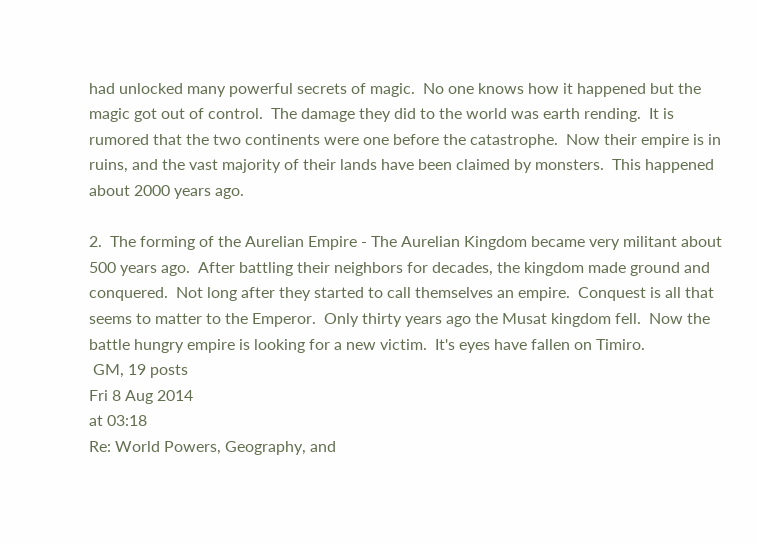had unlocked many powerful secrets of magic.  No one knows how it happened but the magic got out of control.  The damage they did to the world was earth rending.  It is rumored that the two continents were one before the catastrophe.  Now their empire is in ruins, and the vast majority of their lands have been claimed by monsters.  This happened about 2000 years ago.

2.  The forming of the Aurelian Empire - The Aurelian Kingdom became very militant about 500 years ago.  After battling their neighbors for decades, the kingdom made ground and conquered.  Not long after they started to call themselves an empire.  Conquest is all that seems to matter to the Emperor.  Only thirty years ago the Musat kingdom fell.  Now the battle hungry empire is looking for a new victim.  It's eyes have fallen on Timiro.
 GM, 19 posts
Fri 8 Aug 2014
at 03:18
Re: World Powers, Geography, and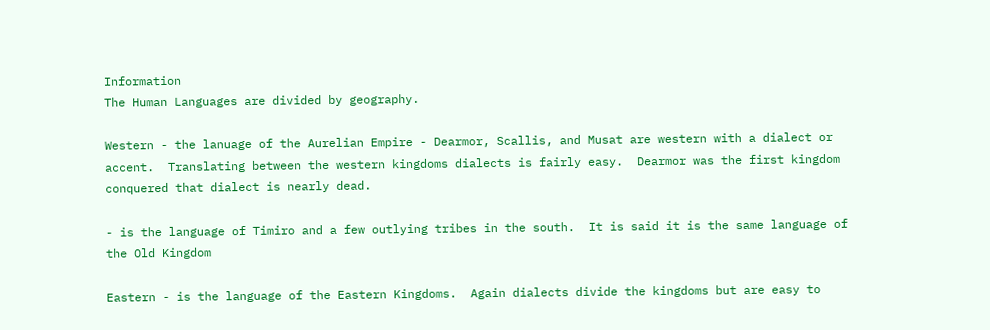Information
The Human Languages are divided by geography.

Western - the lanuage of the Aurelian Empire - Dearmor, Scallis, and Musat are western with a dialect or accent.  Translating between the western kingdoms dialects is fairly easy.  Dearmor was the first kingdom conquered that dialect is nearly dead.

- is the language of Timiro and a few outlying tribes in the south.  It is said it is the same language of the Old Kingdom

Eastern - is the language of the Eastern Kingdoms.  Again dialects divide the kingdoms but are easy to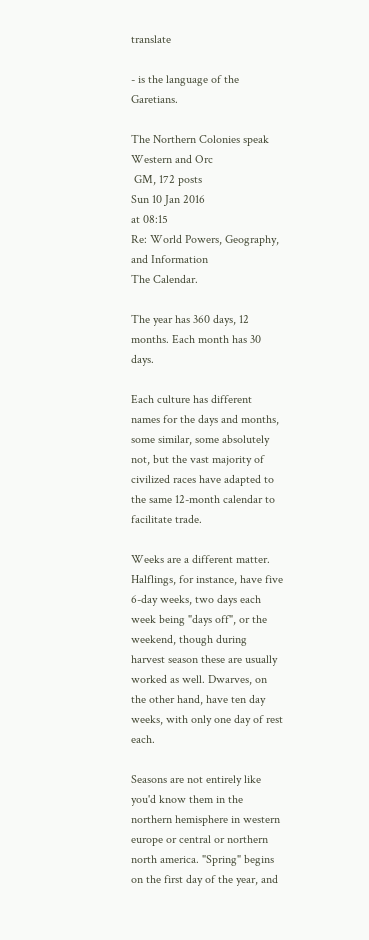translate

- is the language of the Garetians.

The Northern Colonies speak Western and Orc
 GM, 172 posts
Sun 10 Jan 2016
at 08:15
Re: World Powers, Geography, and Information
The Calendar.

The year has 360 days, 12 months. Each month has 30 days.

Each culture has different names for the days and months, some similar, some absolutely not, but the vast majority of civilized races have adapted to the same 12-month calendar to facilitate trade.

Weeks are a different matter. Halflings, for instance, have five 6-day weeks, two days each week being "days off", or the weekend, though during harvest season these are usually worked as well. Dwarves, on the other hand, have ten day weeks, with only one day of rest each.

Seasons are not entirely like you'd know them in the northern hemisphere in western europe or central or northern north america. "Spring" begins on the first day of the year, and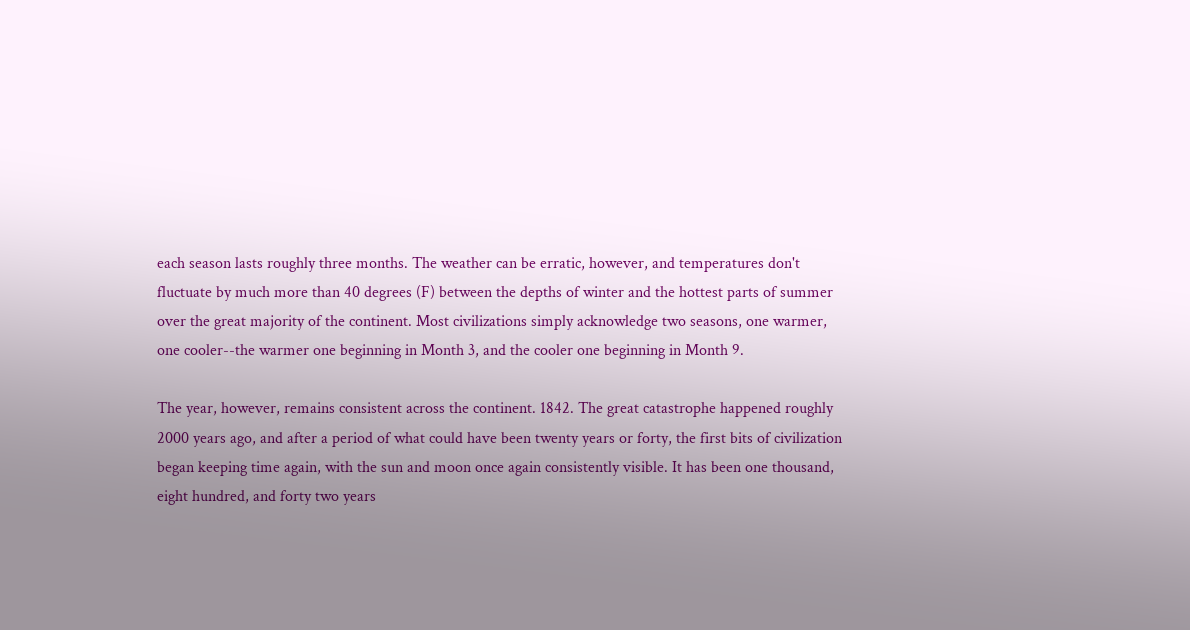each season lasts roughly three months. The weather can be erratic, however, and temperatures don't fluctuate by much more than 40 degrees (F) between the depths of winter and the hottest parts of summer over the great majority of the continent. Most civilizations simply acknowledge two seasons, one warmer, one cooler--the warmer one beginning in Month 3, and the cooler one beginning in Month 9.

The year, however, remains consistent across the continent. 1842. The great catastrophe happened roughly 2000 years ago, and after a period of what could have been twenty years or forty, the first bits of civilization began keeping time again, with the sun and moon once again consistently visible. It has been one thousand, eight hundred, and forty two years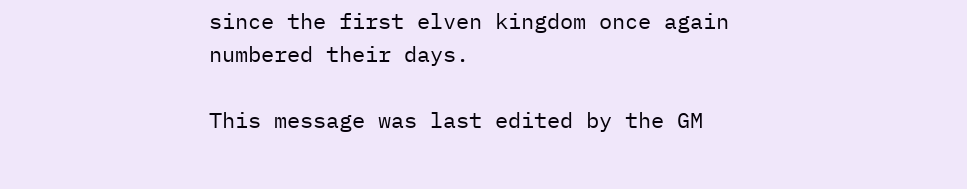since the first elven kingdom once again numbered their days.

This message was last edited by the GM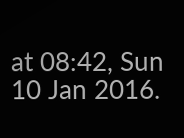at 08:42, Sun 10 Jan 2016.